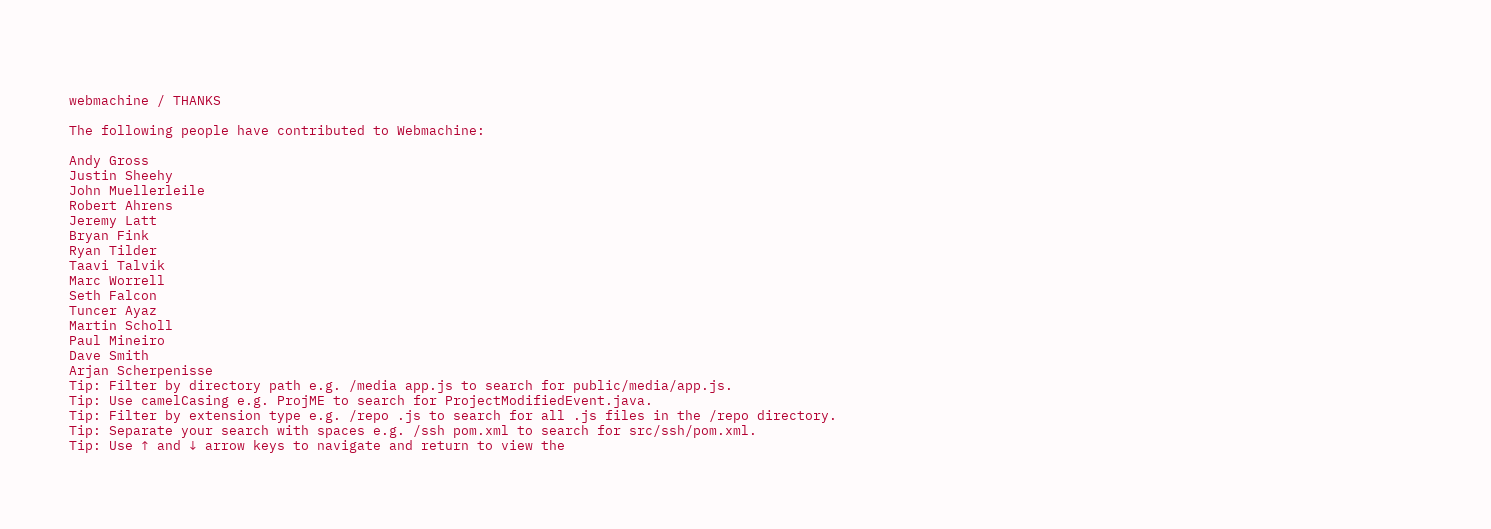webmachine / THANKS

The following people have contributed to Webmachine:

Andy Gross
Justin Sheehy
John Muellerleile
Robert Ahrens
Jeremy Latt
Bryan Fink
Ryan Tilder
Taavi Talvik
Marc Worrell
Seth Falcon
Tuncer Ayaz
Martin Scholl
Paul Mineiro
Dave Smith
Arjan Scherpenisse
Tip: Filter by directory path e.g. /media app.js to search for public/media/app.js.
Tip: Use camelCasing e.g. ProjME to search for ProjectModifiedEvent.java.
Tip: Filter by extension type e.g. /repo .js to search for all .js files in the /repo directory.
Tip: Separate your search with spaces e.g. /ssh pom.xml to search for src/ssh/pom.xml.
Tip: Use ↑ and ↓ arrow keys to navigate and return to view the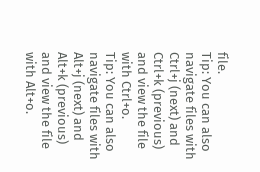file.
Tip: You can also navigate files with Ctrl+j (next) and Ctrl+k (previous) and view the file with Ctrl+o.
Tip: You can also navigate files with Alt+j (next) and Alt+k (previous) and view the file with Alt+o.